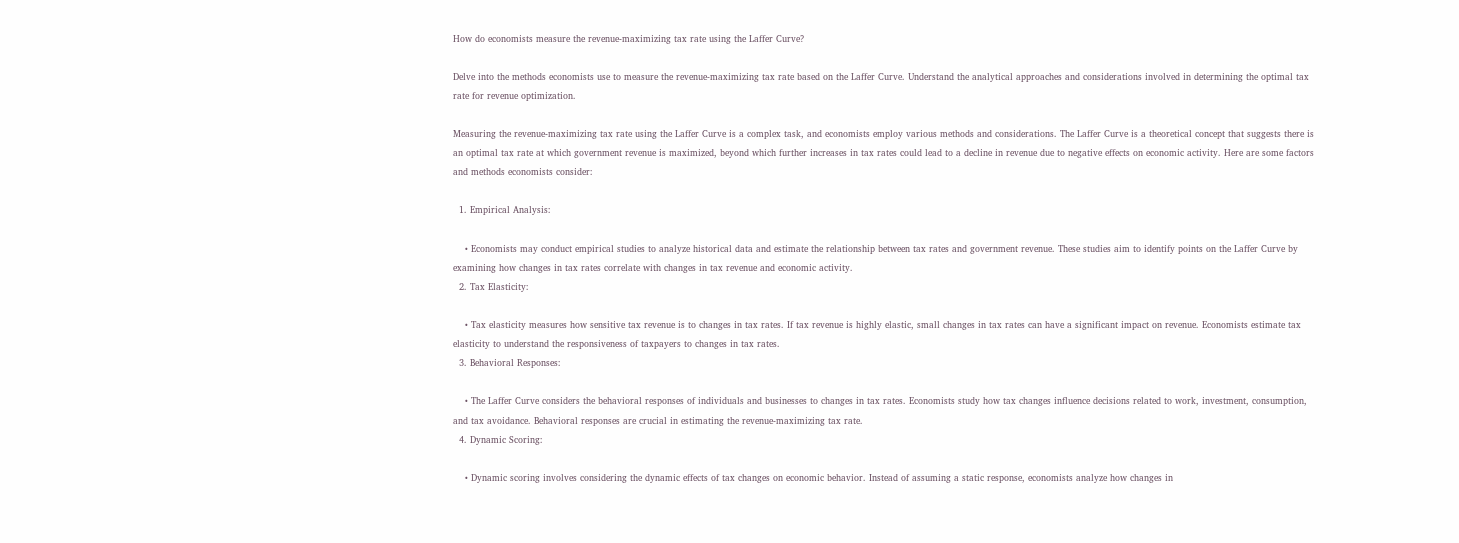How do economists measure the revenue-maximizing tax rate using the Laffer Curve?

Delve into the methods economists use to measure the revenue-maximizing tax rate based on the Laffer Curve. Understand the analytical approaches and considerations involved in determining the optimal tax rate for revenue optimization.

Measuring the revenue-maximizing tax rate using the Laffer Curve is a complex task, and economists employ various methods and considerations. The Laffer Curve is a theoretical concept that suggests there is an optimal tax rate at which government revenue is maximized, beyond which further increases in tax rates could lead to a decline in revenue due to negative effects on economic activity. Here are some factors and methods economists consider:

  1. Empirical Analysis:

    • Economists may conduct empirical studies to analyze historical data and estimate the relationship between tax rates and government revenue. These studies aim to identify points on the Laffer Curve by examining how changes in tax rates correlate with changes in tax revenue and economic activity.
  2. Tax Elasticity:

    • Tax elasticity measures how sensitive tax revenue is to changes in tax rates. If tax revenue is highly elastic, small changes in tax rates can have a significant impact on revenue. Economists estimate tax elasticity to understand the responsiveness of taxpayers to changes in tax rates.
  3. Behavioral Responses:

    • The Laffer Curve considers the behavioral responses of individuals and businesses to changes in tax rates. Economists study how tax changes influence decisions related to work, investment, consumption, and tax avoidance. Behavioral responses are crucial in estimating the revenue-maximizing tax rate.
  4. Dynamic Scoring:

    • Dynamic scoring involves considering the dynamic effects of tax changes on economic behavior. Instead of assuming a static response, economists analyze how changes in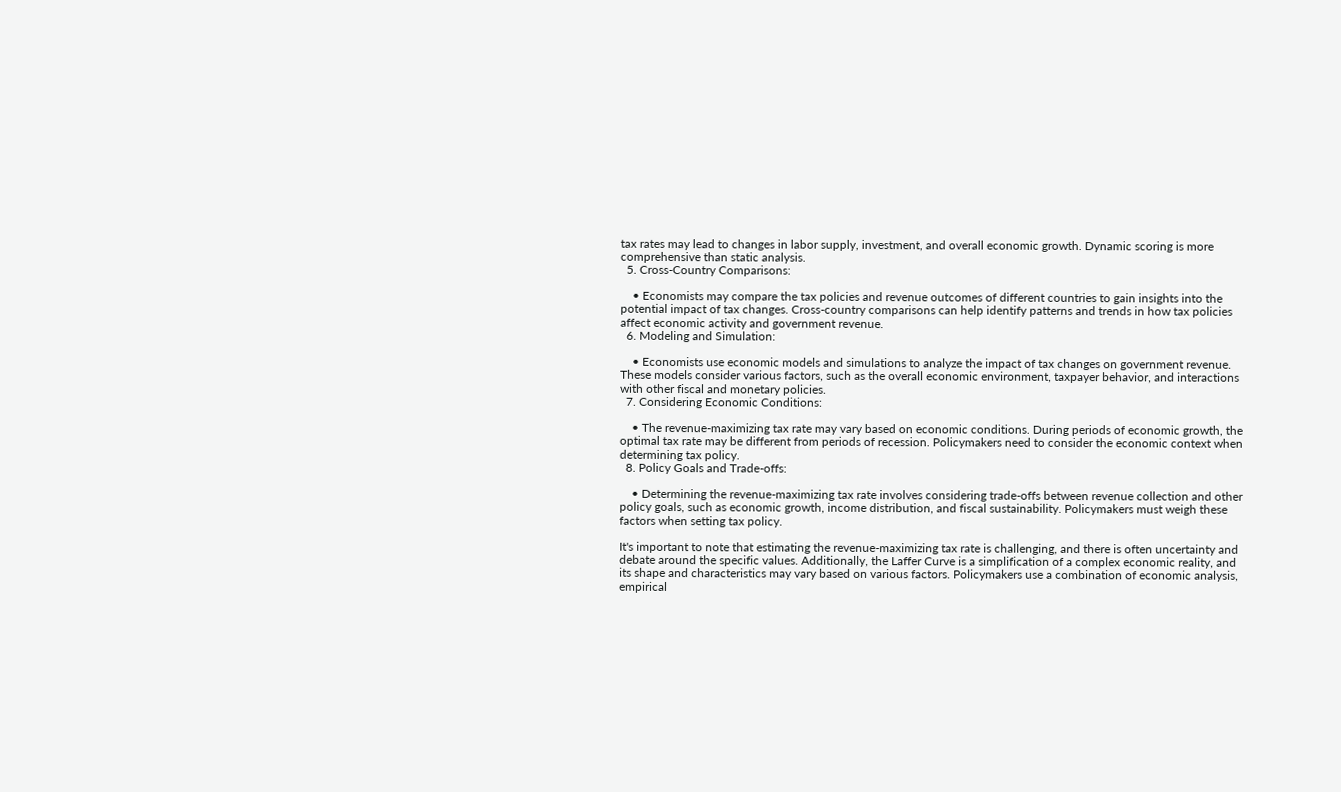tax rates may lead to changes in labor supply, investment, and overall economic growth. Dynamic scoring is more comprehensive than static analysis.
  5. Cross-Country Comparisons:

    • Economists may compare the tax policies and revenue outcomes of different countries to gain insights into the potential impact of tax changes. Cross-country comparisons can help identify patterns and trends in how tax policies affect economic activity and government revenue.
  6. Modeling and Simulation:

    • Economists use economic models and simulations to analyze the impact of tax changes on government revenue. These models consider various factors, such as the overall economic environment, taxpayer behavior, and interactions with other fiscal and monetary policies.
  7. Considering Economic Conditions:

    • The revenue-maximizing tax rate may vary based on economic conditions. During periods of economic growth, the optimal tax rate may be different from periods of recession. Policymakers need to consider the economic context when determining tax policy.
  8. Policy Goals and Trade-offs:

    • Determining the revenue-maximizing tax rate involves considering trade-offs between revenue collection and other policy goals, such as economic growth, income distribution, and fiscal sustainability. Policymakers must weigh these factors when setting tax policy.

It's important to note that estimating the revenue-maximizing tax rate is challenging, and there is often uncertainty and debate around the specific values. Additionally, the Laffer Curve is a simplification of a complex economic reality, and its shape and characteristics may vary based on various factors. Policymakers use a combination of economic analysis, empirical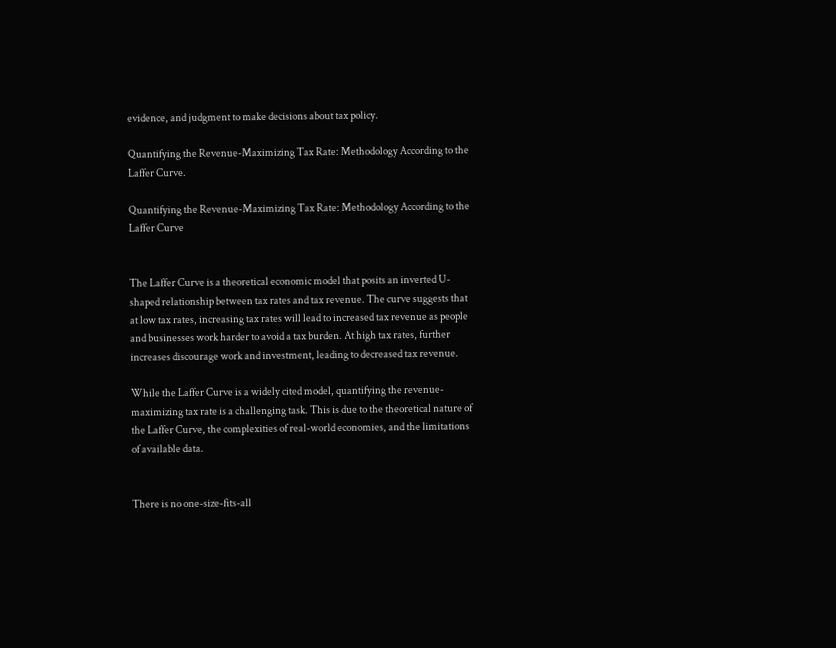evidence, and judgment to make decisions about tax policy.

Quantifying the Revenue-Maximizing Tax Rate: Methodology According to the Laffer Curve.

Quantifying the Revenue-Maximizing Tax Rate: Methodology According to the Laffer Curve


The Laffer Curve is a theoretical economic model that posits an inverted U-shaped relationship between tax rates and tax revenue. The curve suggests that at low tax rates, increasing tax rates will lead to increased tax revenue as people and businesses work harder to avoid a tax burden. At high tax rates, further increases discourage work and investment, leading to decreased tax revenue.

While the Laffer Curve is a widely cited model, quantifying the revenue-maximizing tax rate is a challenging task. This is due to the theoretical nature of the Laffer Curve, the complexities of real-world economies, and the limitations of available data.


There is no one-size-fits-all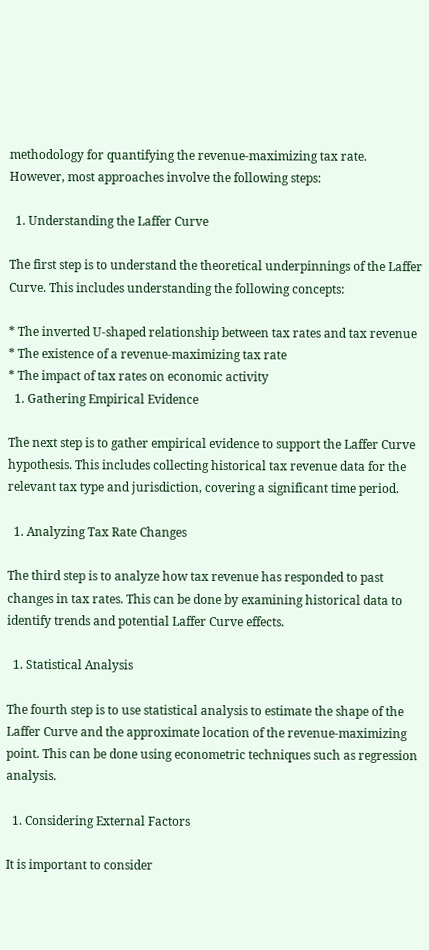methodology for quantifying the revenue-maximizing tax rate. However, most approaches involve the following steps:

  1. Understanding the Laffer Curve

The first step is to understand the theoretical underpinnings of the Laffer Curve. This includes understanding the following concepts:

* The inverted U-shaped relationship between tax rates and tax revenue
* The existence of a revenue-maximizing tax rate
* The impact of tax rates on economic activity
  1. Gathering Empirical Evidence

The next step is to gather empirical evidence to support the Laffer Curve hypothesis. This includes collecting historical tax revenue data for the relevant tax type and jurisdiction, covering a significant time period.

  1. Analyzing Tax Rate Changes

The third step is to analyze how tax revenue has responded to past changes in tax rates. This can be done by examining historical data to identify trends and potential Laffer Curve effects.

  1. Statistical Analysis

The fourth step is to use statistical analysis to estimate the shape of the Laffer Curve and the approximate location of the revenue-maximizing point. This can be done using econometric techniques such as regression analysis.

  1. Considering External Factors

It is important to consider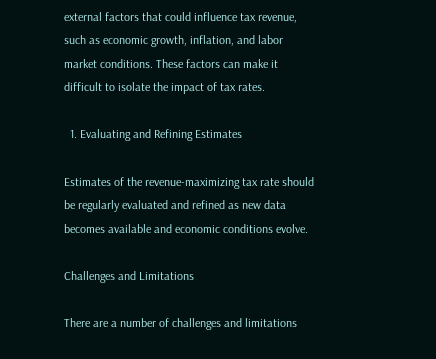external factors that could influence tax revenue, such as economic growth, inflation, and labor market conditions. These factors can make it difficult to isolate the impact of tax rates.

  1. Evaluating and Refining Estimates

Estimates of the revenue-maximizing tax rate should be regularly evaluated and refined as new data becomes available and economic conditions evolve.

Challenges and Limitations

There are a number of challenges and limitations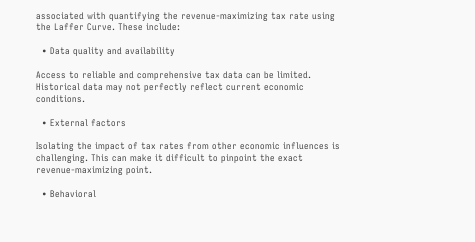associated with quantifying the revenue-maximizing tax rate using the Laffer Curve. These include:

  • Data quality and availability

Access to reliable and comprehensive tax data can be limited. Historical data may not perfectly reflect current economic conditions.

  • External factors

Isolating the impact of tax rates from other economic influences is challenging. This can make it difficult to pinpoint the exact revenue-maximizing point.

  • Behavioral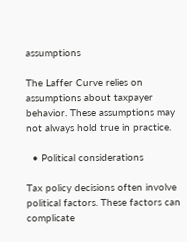assumptions

The Laffer Curve relies on assumptions about taxpayer behavior. These assumptions may not always hold true in practice.

  • Political considerations

Tax policy decisions often involve political factors. These factors can complicate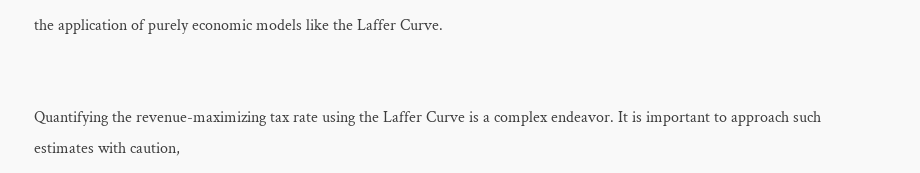the application of purely economic models like the Laffer Curve.


Quantifying the revenue-maximizing tax rate using the Laffer Curve is a complex endeavor. It is important to approach such estimates with caution,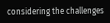considering the challenges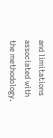and limitations associated with the methodology.